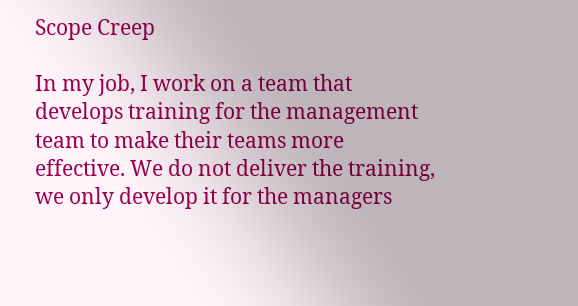Scope Creep

In my job, I work on a team that develops training for the management team to make their teams more effective. We do not deliver the training, we only develop it for the managers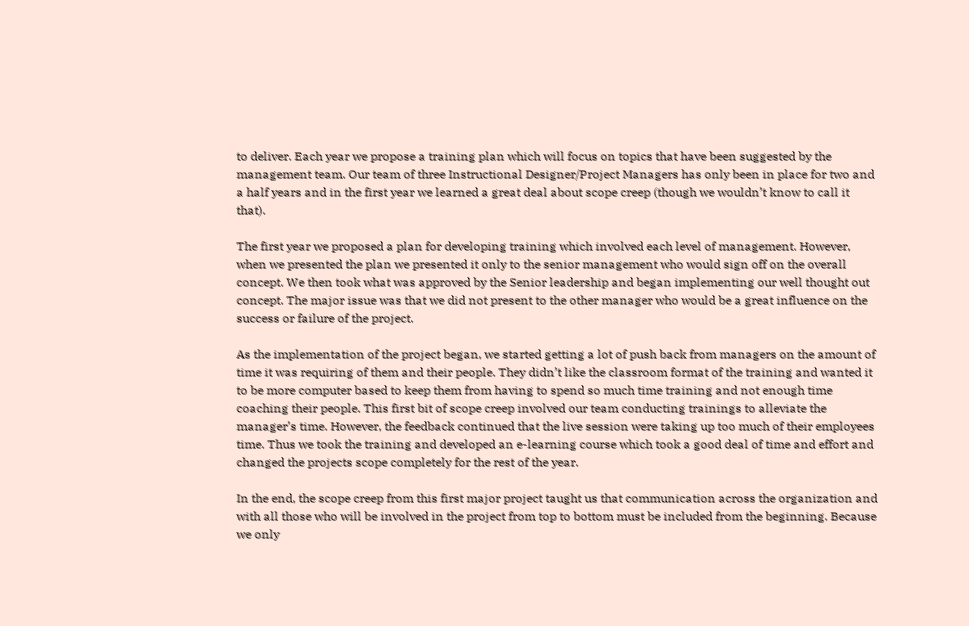to deliver. Each year we propose a training plan which will focus on topics that have been suggested by the management team. Our team of three Instructional Designer/Project Managers has only been in place for two and a half years and in the first year we learned a great deal about scope creep (though we wouldn’t know to call it that).

The first year we proposed a plan for developing training which involved each level of management. However, when we presented the plan we presented it only to the senior management who would sign off on the overall concept. We then took what was approved by the Senior leadership and began implementing our well thought out concept. The major issue was that we did not present to the other manager who would be a great influence on the success or failure of the project.

As the implementation of the project began, we started getting a lot of push back from managers on the amount of time it was requiring of them and their people. They didn’t like the classroom format of the training and wanted it to be more computer based to keep them from having to spend so much time training and not enough time coaching their people. This first bit of scope creep involved our team conducting trainings to alleviate the manager’s time. However, the feedback continued that the live session were taking up too much of their employees time. Thus we took the training and developed an e-learning course which took a good deal of time and effort and changed the projects scope completely for the rest of the year.

In the end, the scope creep from this first major project taught us that communication across the organization and with all those who will be involved in the project from top to bottom must be included from the beginning. Because we only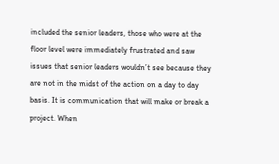included the senior leaders, those who were at the floor level were immediately frustrated and saw issues that senior leaders wouldn’t see because they are not in the midst of the action on a day to day basis. It is communication that will make or break a project. When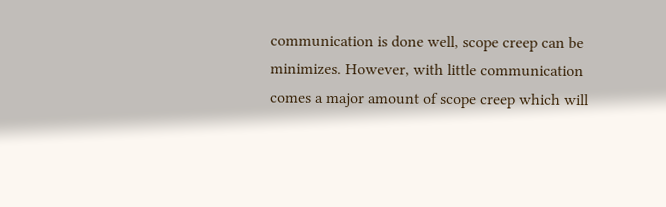communication is done well, scope creep can be minimizes. However, with little communication comes a major amount of scope creep which will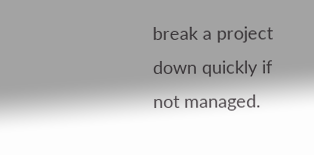break a project down quickly if not managed.